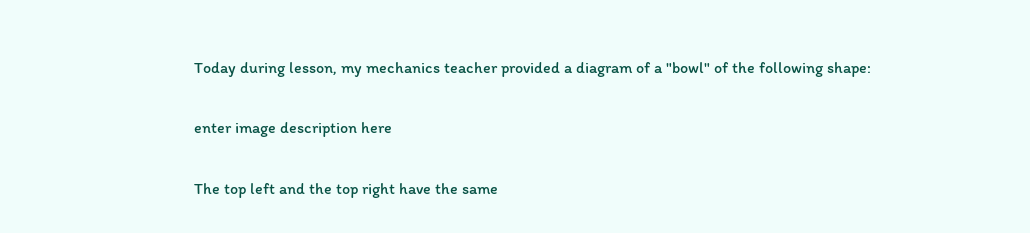Today during lesson, my mechanics teacher provided a diagram of a "bowl" of the following shape:

enter image description here

The top left and the top right have the same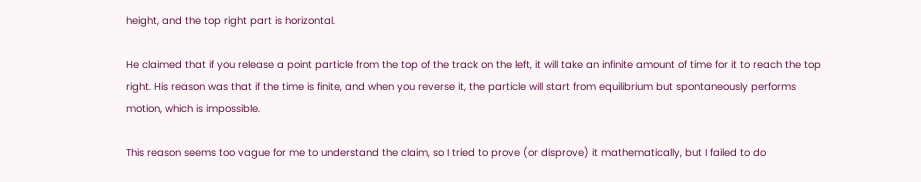height, and the top right part is horizontal.

He claimed that if you release a point particle from the top of the track on the left, it will take an infinite amount of time for it to reach the top right. His reason was that if the time is finite, and when you reverse it, the particle will start from equilibrium but spontaneously performs motion, which is impossible.

This reason seems too vague for me to understand the claim, so I tried to prove (or disprove) it mathematically, but I failed to do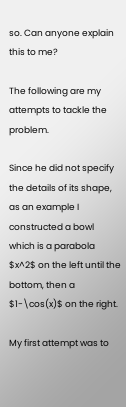so. Can anyone explain this to me?

The following are my attempts to tackle the problem.

Since he did not specify the details of its shape, as an example I constructed a bowl which is a parabola $x^2$ on the left until the bottom, then a $1-\cos(x)$ on the right.

My first attempt was to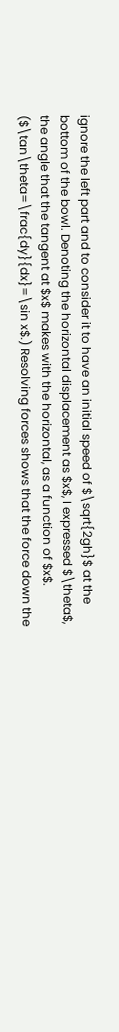ignore the left part and to consider it to have an initial speed of $\sqrt{2gh}$ at the bottom of the bowl. Denoting the horizontal displacement as $x$, I expressed $\theta$, the angle that the tangent at $x$ makes with the horizontal, as a function of $x$. ($\tan\theta=\frac{dy}{dx}=\sin x$.) Resolving forces shows that the force down the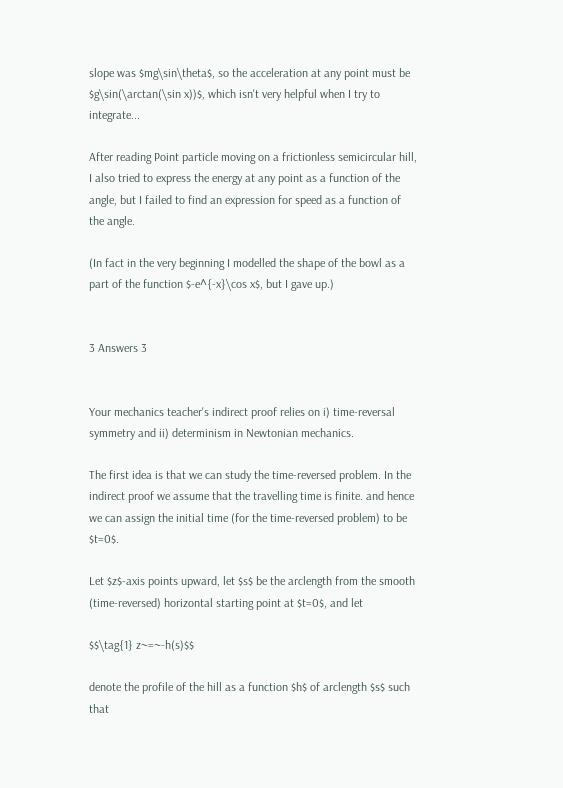slope was $mg\sin\theta$, so the acceleration at any point must be $g\sin(\arctan(\sin x))$, which isn't very helpful when I try to integrate...

After reading Point particle moving on a frictionless semicircular hill, I also tried to express the energy at any point as a function of the angle, but I failed to find an expression for speed as a function of the angle.

(In fact in the very beginning I modelled the shape of the bowl as a part of the function $-e^{-x}\cos x$, but I gave up.)


3 Answers 3


Your mechanics teacher's indirect proof relies on i) time-reversal symmetry and ii) determinism in Newtonian mechanics.

The first idea is that we can study the time-reversed problem. In the indirect proof we assume that the travelling time is finite. and hence we can assign the initial time (for the time-reversed problem) to be $t=0$.

Let $z$-axis points upward, let $s$ be the arclength from the smooth (time-reversed) horizontal starting point at $t=0$, and let

$$\tag{1} z~=~-h(s)$$

denote the profile of the hill as a function $h$ of arclength $s$ such that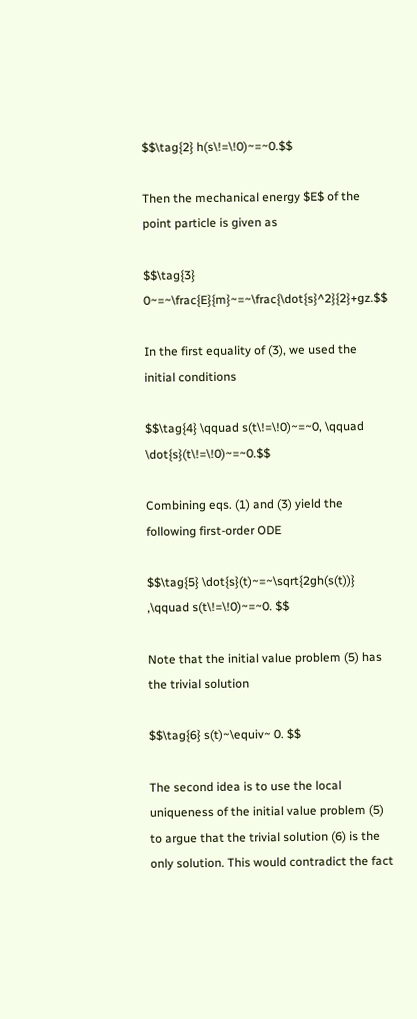$$\tag{2} h(s\!=\!0)~=~0.$$

Then the mechanical energy $E$ of the point particle is given as

$$\tag{3} 0~=~\frac{E}{m}~=~\frac{\dot{s}^2}{2}+gz.$$

In the first equality of (3), we used the initial conditions

$$\tag{4} \qquad s(t\!=\!0)~=~0, \qquad \dot{s}(t\!=\!0)~=~0.$$

Combining eqs. (1) and (3) yield the following first-order ODE

$$\tag{5} \dot{s}(t)~=~\sqrt{2gh(s(t))} ,\qquad s(t\!=\!0)~=~0. $$

Note that the initial value problem (5) has the trivial solution

$$\tag{6} s(t)~\equiv~ 0. $$

The second idea is to use the local uniqueness of the initial value problem (5) to argue that the trivial solution (6) is the only solution. This would contradict the fact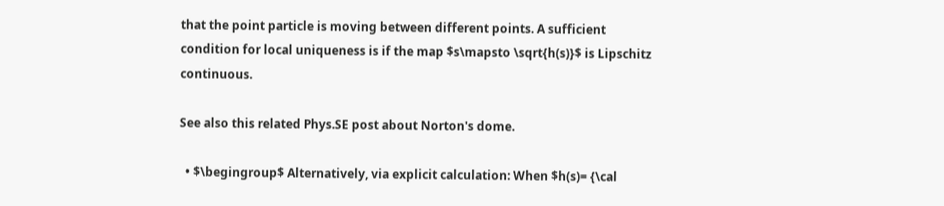that the point particle is moving between different points. A sufficient condition for local uniqueness is if the map $s\mapsto \sqrt{h(s)}$ is Lipschitz continuous.

See also this related Phys.SE post about Norton's dome.

  • $\begingroup$ Alternatively, via explicit calculation: When $h(s)= {\cal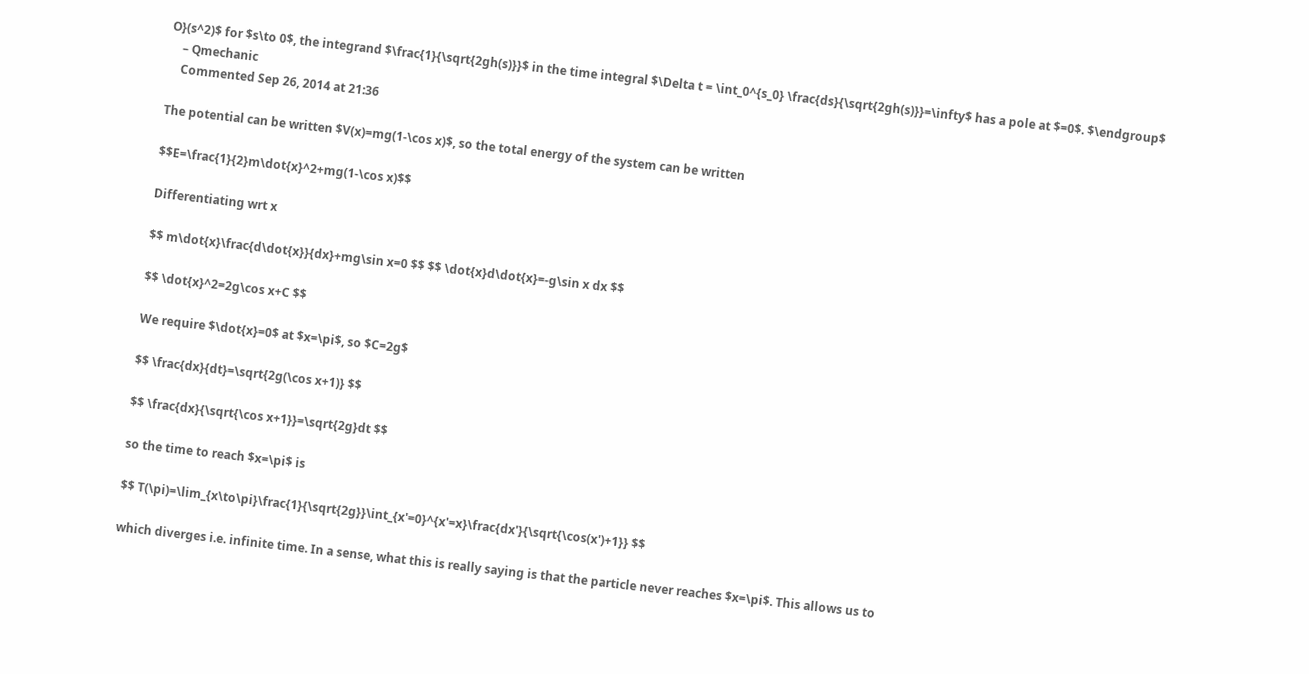O}(s^2)$ for $s\to 0$, the integrand $\frac{1}{\sqrt{2gh(s)}}$ in the time integral $\Delta t = \int_0^{s_0} \frac{ds}{\sqrt{2gh(s)}}=\infty$ has a pole at $=0$. $\endgroup$
    – Qmechanic
    Commented Sep 26, 2014 at 21:36

The potential can be written $V(x)=mg(1-\cos x)$, so the total energy of the system can be written

$$E=\frac{1}{2}m\dot{x}^2+mg(1-\cos x)$$

Differentiating wrt x

$$ m\dot{x}\frac{d\dot{x}}{dx}+mg\sin x=0 $$ $$ \dot{x}d\dot{x}=-g\sin x dx $$

$$ \dot{x}^2=2g\cos x+C $$

We require $\dot{x}=0$ at $x=\pi$, so $C=2g$

$$ \frac{dx}{dt}=\sqrt{2g(\cos x+1)} $$

$$ \frac{dx}{\sqrt{\cos x+1}}=\sqrt{2g}dt $$

so the time to reach $x=\pi$ is

$$ T(\pi)=\lim_{x\to\pi}\frac{1}{\sqrt{2g}}\int_{x'=0}^{x'=x}\frac{dx'}{\sqrt{\cos(x')+1}} $$

which diverges i.e. infinite time. In a sense, what this is really saying is that the particle never reaches $x=\pi$. This allows us to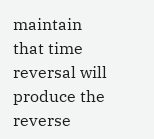maintain that time reversal will produce the reverse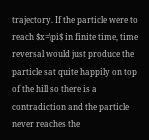trajectory. If the particle were to reach $x=\pi$ in finite time, time reversal would just produce the particle sat quite happily on top of the hill so there is a contradiction and the particle never reaches the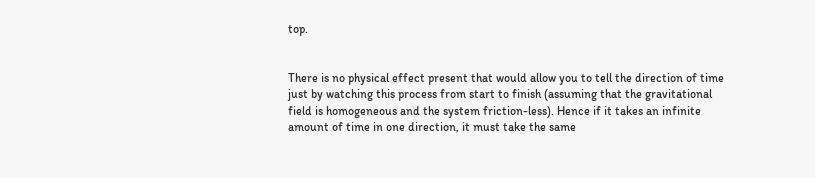top.


There is no physical effect present that would allow you to tell the direction of time just by watching this process from start to finish (assuming that the gravitational field is homogeneous and the system friction-less). Hence if it takes an infinite amount of time in one direction, it must take the same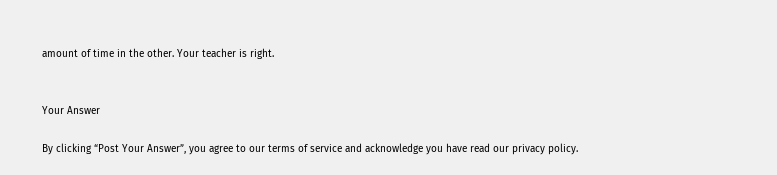amount of time in the other. Your teacher is right.


Your Answer

By clicking “Post Your Answer”, you agree to our terms of service and acknowledge you have read our privacy policy.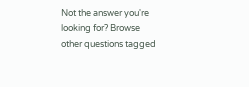Not the answer you're looking for? Browse other questions tagged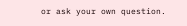or ask your own question.